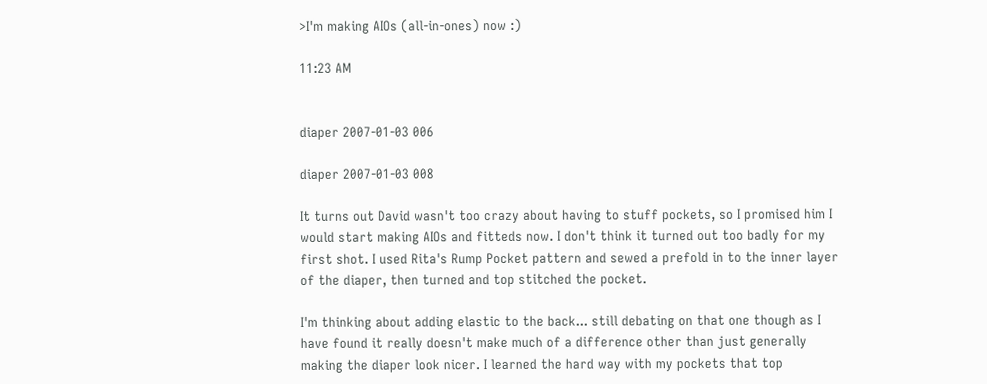>I'm making AIOs (all-in-ones) now :)

11:23 AM


diaper 2007-01-03 006

diaper 2007-01-03 008

It turns out David wasn't too crazy about having to stuff pockets, so I promised him I would start making AIOs and fitteds now. I don't think it turned out too badly for my first shot. I used Rita's Rump Pocket pattern and sewed a prefold in to the inner layer of the diaper, then turned and top stitched the pocket.

I'm thinking about adding elastic to the back... still debating on that one though as I have found it really doesn't make much of a difference other than just generally making the diaper look nicer. I learned the hard way with my pockets that top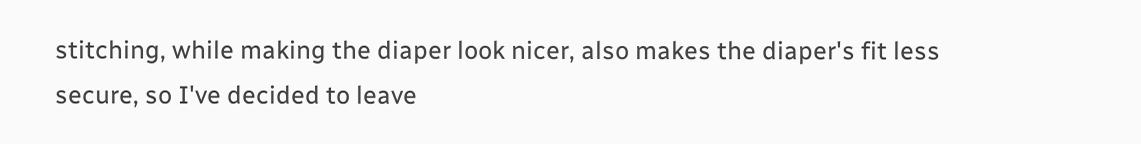stitching, while making the diaper look nicer, also makes the diaper's fit less secure, so I've decided to leave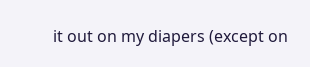it out on my diapers (except on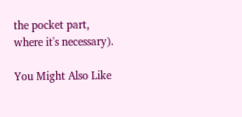the pocket part, where it's necessary).

You Might Also Like